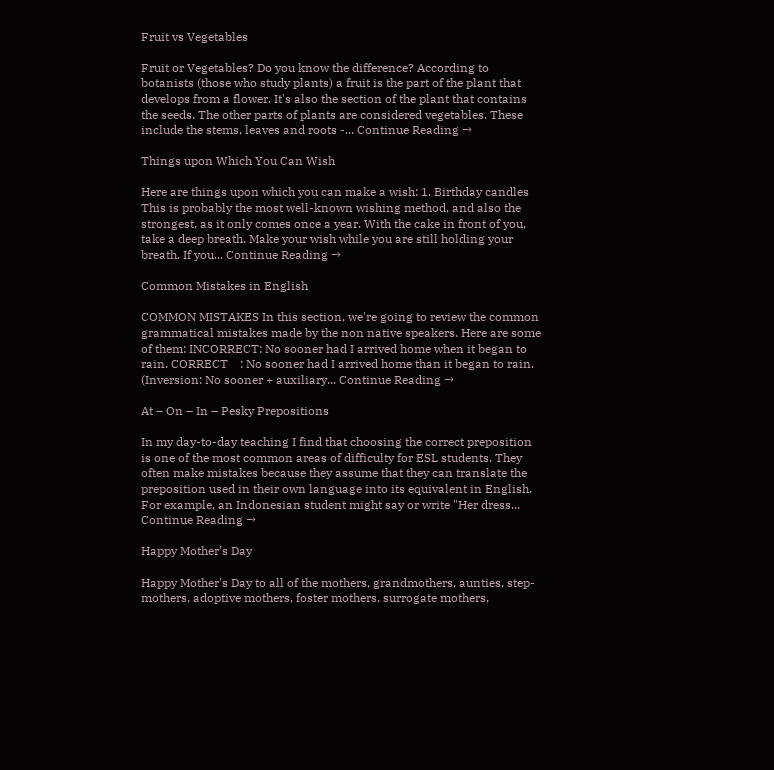Fruit vs Vegetables

Fruit or Vegetables? Do you know the difference? According to botanists (those who study plants) a fruit is the part of the plant that develops from a flower. It's also the section of the plant that contains the seeds. The other parts of plants are considered vegetables. These include the stems, leaves and roots -... Continue Reading →

Things upon Which You Can Wish

Here are things upon which you can make a wish: 1. Birthday candles This is probably the most well-known wishing method, and also the strongest, as it only comes once a year. With the cake in front of you, take a deep breath. Make your wish while you are still holding your breath. If you... Continue Reading →

Common Mistakes in English

COMMON MISTAKES In this section, we're going to review the common grammatical mistakes made by the non native speakers. Here are some of them: INCORRECT: No sooner had I arrived home when it began to rain. CORRECT    : No sooner had I arrived home than it began to rain. (Inversion: No sooner + auxiliary... Continue Reading →

At – On – In – Pesky Prepositions

In my day-to-day teaching I find that choosing the correct preposition is one of the most common areas of difficulty for ESL students. They often make mistakes because they assume that they can translate the preposition used in their own language into its equivalent in English. For example, an Indonesian student might say or write "Her dress... Continue Reading →

Happy Mother’s Day

Happy Mother's Day to all of the mothers, grandmothers, aunties, step-mothers, adoptive mothers, foster mothers, surrogate mothers,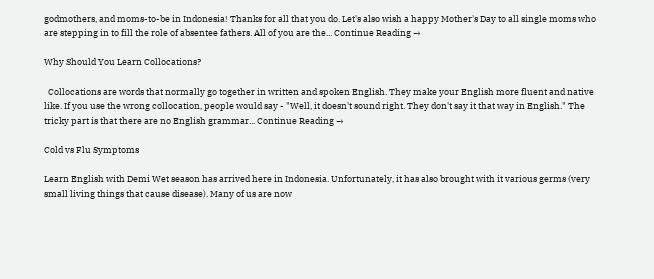godmothers, and moms-to-be in Indonesia! Thanks for all that you do. Let's also wish a happy Mother's Day to all single moms who are stepping in to fill the role of absentee fathers. All of you are the... Continue Reading →

Why Should You Learn Collocations?

  Collocations are words that normally go together in written and spoken English. They make your English more fluent and native like. If you use the wrong collocation, people would say - "Well, it doesn't sound right. They don't say it that way in English." The tricky part is that there are no English grammar... Continue Reading →

Cold vs Flu Symptoms

Learn English with Demi Wet season has arrived here in Indonesia. Unfortunately, it has also brought with it various germs (very small living things that cause disease). Many of us are now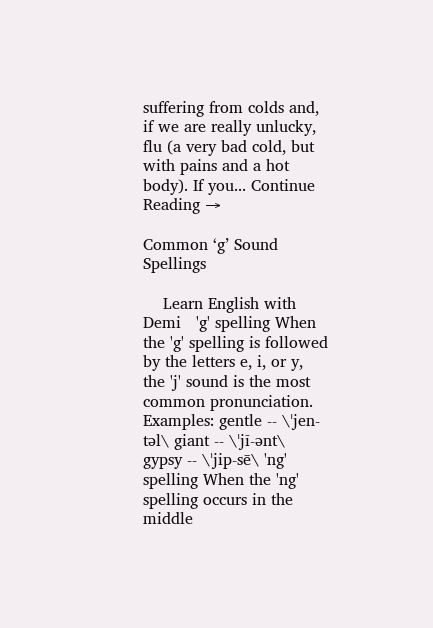suffering from colds and, if we are really unlucky, flu (a very bad cold, but with pains and a hot body). If you... Continue Reading →

Common ‘g’ Sound Spellings

    Learn English with Demi   'g' spelling When the 'g' spelling is followed by the letters e, i, or y, the 'j' sound is the most common pronunciation. Examples: gentle -- \ˈjen-təl\ giant -- \ˈjī-ənt\ gypsy -- \ˈjip-sē\ 'ng' spelling When the 'ng' spelling occurs in the middle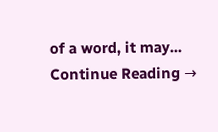of a word, it may... Continue Reading →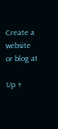Create a website or blog at

Up ↑